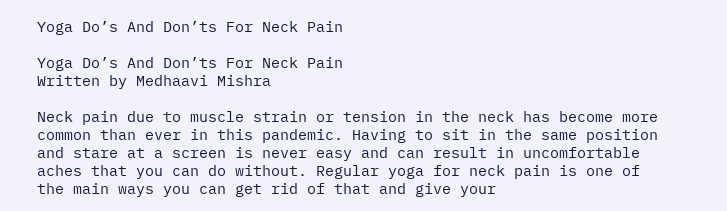Yoga Do’s And Don’ts For Neck Pain

Yoga Do’s And Don’ts For Neck Pain
Written by Medhaavi Mishra

Neck pain due to muscle strain or tension in the neck has become more common than ever in this pandemic. Having to sit in the same position and stare at a screen is never easy and can result in uncomfortable aches that you can do without. Regular yoga for neck pain is one of the main ways you can get rid of that and give your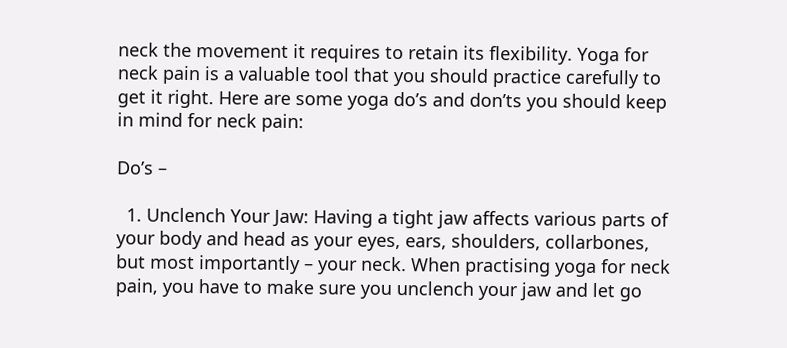neck the movement it requires to retain its flexibility. Yoga for neck pain is a valuable tool that you should practice carefully to get it right. Here are some yoga do’s and don’ts you should keep in mind for neck pain:

Do’s –

  1. Unclench Your Jaw: Having a tight jaw affects various parts of your body and head as your eyes, ears, shoulders, collarbones, but most importantly – your neck. When practising yoga for neck pain, you have to make sure you unclench your jaw and let go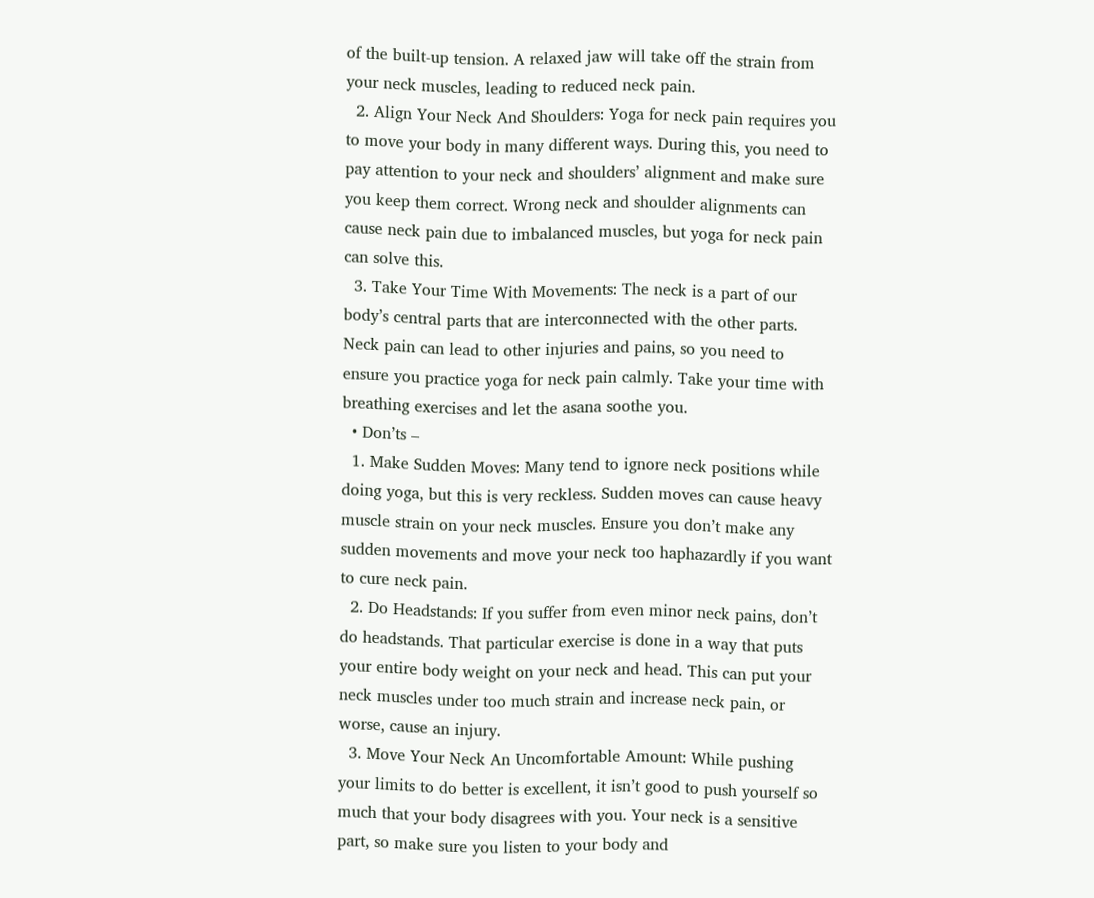of the built-up tension. A relaxed jaw will take off the strain from your neck muscles, leading to reduced neck pain.
  2. Align Your Neck And Shoulders: Yoga for neck pain requires you to move your body in many different ways. During this, you need to pay attention to your neck and shoulders’ alignment and make sure you keep them correct. Wrong neck and shoulder alignments can cause neck pain due to imbalanced muscles, but yoga for neck pain can solve this.
  3. Take Your Time With Movements: The neck is a part of our body’s central parts that are interconnected with the other parts. Neck pain can lead to other injuries and pains, so you need to ensure you practice yoga for neck pain calmly. Take your time with breathing exercises and let the asana soothe you.
  • Don’ts –
  1. Make Sudden Moves: Many tend to ignore neck positions while doing yoga, but this is very reckless. Sudden moves can cause heavy muscle strain on your neck muscles. Ensure you don’t make any sudden movements and move your neck too haphazardly if you want to cure neck pain.
  2. Do Headstands: If you suffer from even minor neck pains, don’t do headstands. That particular exercise is done in a way that puts your entire body weight on your neck and head. This can put your neck muscles under too much strain and increase neck pain, or worse, cause an injury.
  3. Move Your Neck An Uncomfortable Amount: While pushing your limits to do better is excellent, it isn’t good to push yourself so much that your body disagrees with you. Your neck is a sensitive part, so make sure you listen to your body and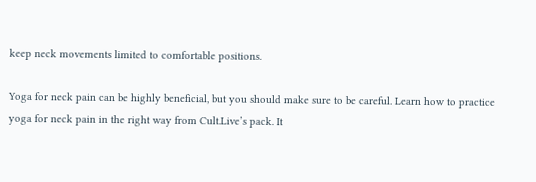keep neck movements limited to comfortable positions.

Yoga for neck pain can be highly beneficial, but you should make sure to be careful. Learn how to practice yoga for neck pain in the right way from Cult.Live’s pack. It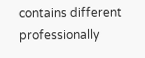contains different professionally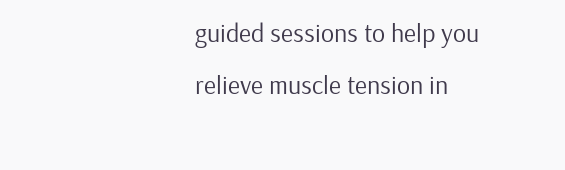guided sessions to help you relieve muscle tension in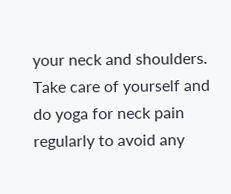your neck and shoulders. Take care of yourself and do yoga for neck pain regularly to avoid any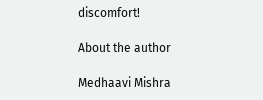discomfort!

About the author

Medhaavi Mishra